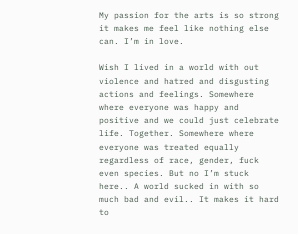My passion for the arts is so strong it makes me feel like nothing else can. I’m in love.

Wish I lived in a world with out violence and hatred and disgusting actions and feelings. Somewhere where everyone was happy and positive and we could just celebrate life. Together. Somewhere where everyone was treated equally regardless of race, gender, fuck even species. But no I’m stuck here.. A world sucked in with so much bad and evil.. It makes it hard to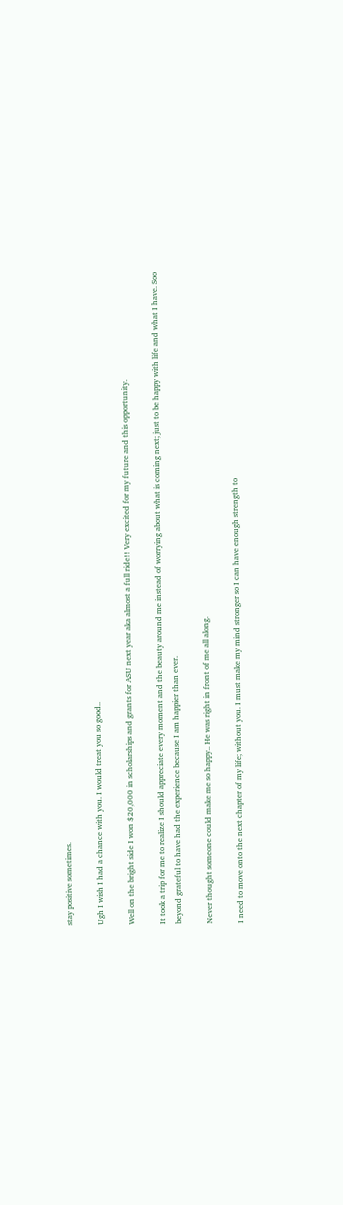stay positive sometimes.

Ugh I wish I had a chance with you. I would treat you so good..

Well on the bright side I won $20,000 in scholarships and grants for ASU next year aka almost a full ride!! Very excited for my future and this opportunity.

It took a trip for me to realize I should appreciate every moment and the beauty around me instead of worrying about what is coming next; just to be happy with life and what I have. Soo beyond grateful to have had the experience because I am happier than ever.

Never thought someone could make me so happy.. He was right in front of me all along.

I need to move onto the next chapter of my life; without you. I must make my mind stronger so I can have enough strength to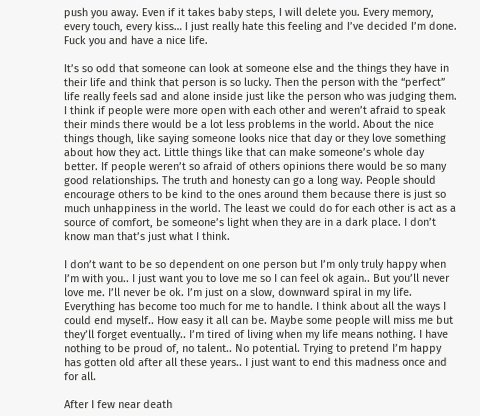push you away. Even if it takes baby steps, I will delete you. Every memory, every touch, every kiss… I just really hate this feeling and I’ve decided I’m done. Fuck you and have a nice life.

It’s so odd that someone can look at someone else and the things they have in their life and think that person is so lucky. Then the person with the “perfect” life really feels sad and alone inside just like the person who was judging them. I think if people were more open with each other and weren’t afraid to speak their minds there would be a lot less problems in the world. About the nice things though, like saying someone looks nice that day or they love something about how they act. Little things like that can make someone’s whole day better. If people weren’t so afraid of others opinions there would be so many good relationships. The truth and honesty can go a long way. People should encourage others to be kind to the ones around them because there is just so much unhappiness in the world. The least we could do for each other is act as a source of comfort, be someone’s light when they are in a dark place. I don’t know man that’s just what I think.

I don’t want to be so dependent on one person but I’m only truly happy when I’m with you.. I just want you to love me so I can feel ok again.. But you’ll never love me. I’ll never be ok. I’m just on a slow, downward spiral in my life. Everything has become too much for me to handle. I think about all the ways I could end myself.. How easy it all can be. Maybe some people will miss me but they’ll forget eventually.. I’m tired of living when my life means nothing. I have nothing to be proud of, no talent.. No potential. Trying to pretend I’m happy has gotten old after all these years.. I just want to end this madness once and for all.

After I few near death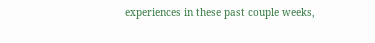experiences in these past couple weeks,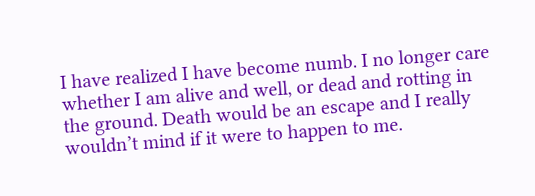I have realized I have become numb. I no longer care whether I am alive and well, or dead and rotting in the ground. Death would be an escape and I really wouldn’t mind if it were to happen to me.